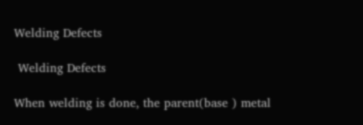Welding Defects

 Welding Defects

When welding is done, the parent(base ) metal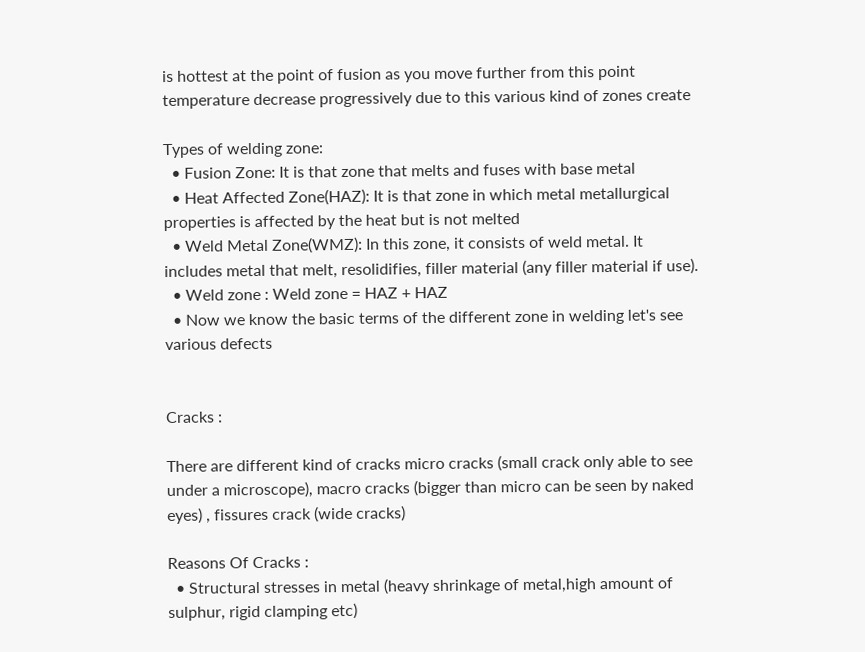is hottest at the point of fusion as you move further from this point temperature decrease progressively due to this various kind of zones create

Types of welding zone:
  • Fusion Zone: It is that zone that melts and fuses with base metal
  • Heat Affected Zone(HAZ): It is that zone in which metal metallurgical properties is affected by the heat but is not melted
  • Weld Metal Zone(WMZ): In this zone, it consists of weld metal. It includes metal that melt, resolidifies, filler material (any filler material if use).
  • Weld zone : Weld zone = HAZ + HAZ
  • Now we know the basic terms of the different zone in welding let's see various defects


Cracks :

There are different kind of cracks micro cracks (small crack only able to see under a microscope), macro cracks (bigger than micro can be seen by naked eyes) , fissures crack (wide cracks)

Reasons Of Cracks :
  • Structural stresses in metal (heavy shrinkage of metal,high amount of sulphur, rigid clamping etc)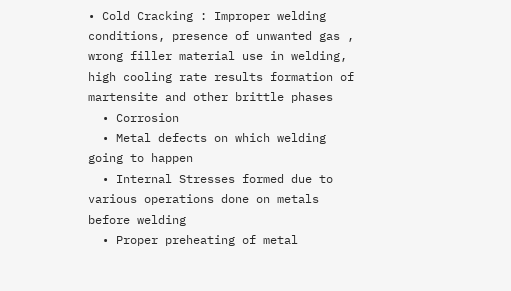• Cold Cracking : Improper welding conditions, presence of unwanted gas , wrong filler material use in welding, high cooling rate results formation of martensite and other brittle phases
  • Corrosion
  • Metal defects on which welding going to happen
  • Internal Stresses formed due to various operations done on metals before welding
  • Proper preheating of metal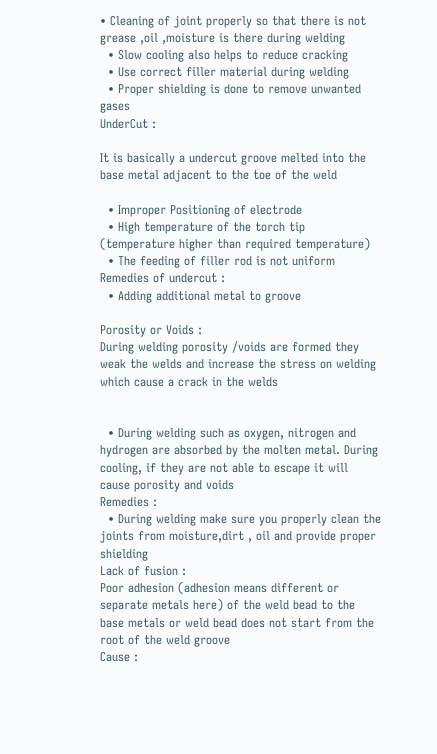• Cleaning of joint properly so that there is not grease ,oil ,moisture is there during welding
  • Slow cooling also helps to reduce cracking
  • Use correct filler material during welding
  • Proper shielding is done to remove unwanted gases
UnderCut :

It is basically a undercut groove melted into the base metal adjacent to the toe of the weld

  • Improper Positioning of electrode
  • High temperature of the torch tip (temperature higher than required temperature)
  • The feeding of filler rod is not uniform
Remedies of undercut :
  • Adding additional metal to groove

Porosity or Voids :
During welding porosity /voids are formed they weak the welds and increase the stress on welding which cause a crack in the welds


  • During welding such as oxygen, nitrogen and hydrogen are absorbed by the molten metal. During cooling, if they are not able to escape it will cause porosity and voids
Remedies :
  • During welding make sure you properly clean the joints from moisture,dirt , oil and provide proper shielding
Lack of fusion :
Poor adhesion (adhesion means different or separate metals here) of the weld bead to the base metals or weld bead does not start from the root of the weld groove
Cause :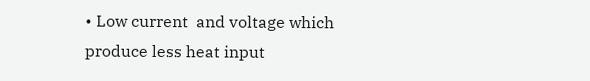• Low current  and voltage which produce less heat input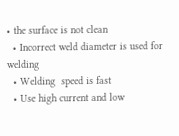• the surface is not clean
  • Incorrect weld diameter is used for welding
  • Welding  speed is fast
  • Use high current and low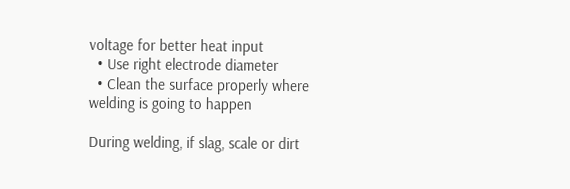voltage for better heat input
  • Use right electrode diameter
  • Clean the surface properly where welding is going to happen

During welding, if slag, scale or dirt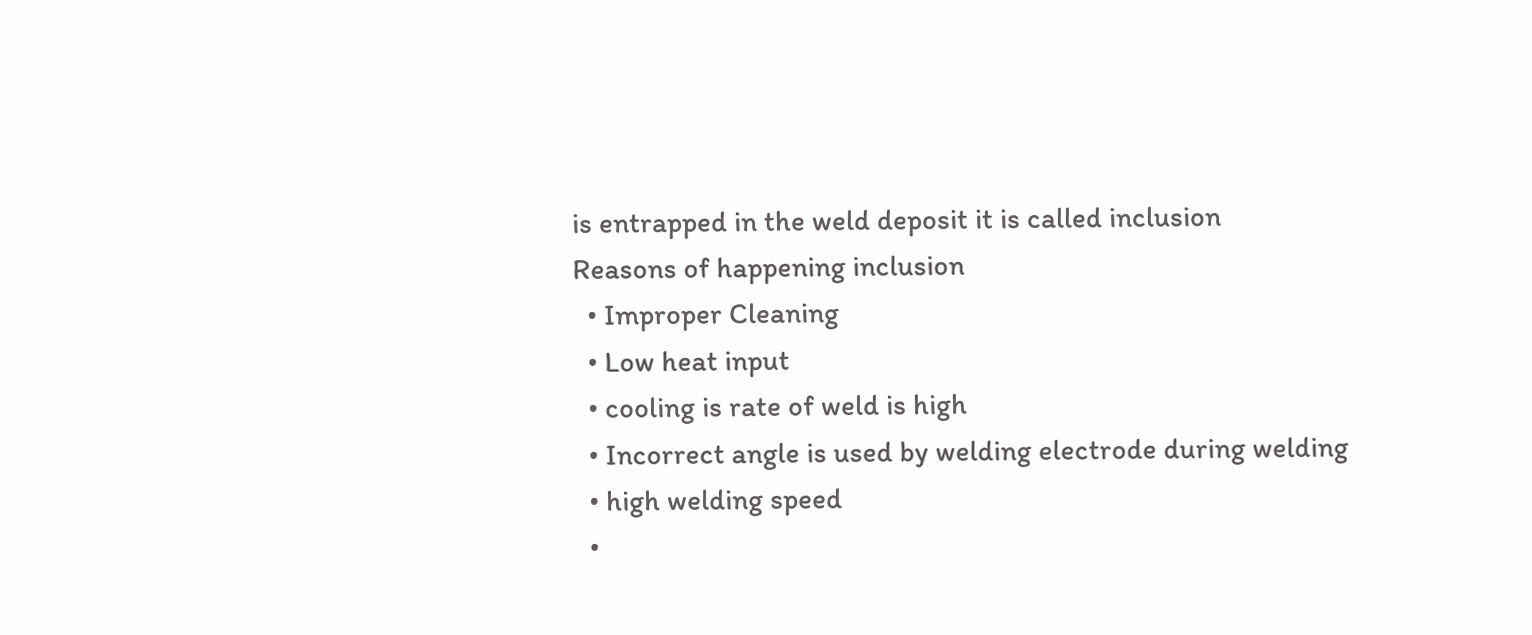is entrapped in the weld deposit it is called inclusion
Reasons of happening inclusion
  • Improper Cleaning
  • Low heat input
  • cooling is rate of weld is high
  • Incorrect angle is used by welding electrode during welding
  • high welding speed
  •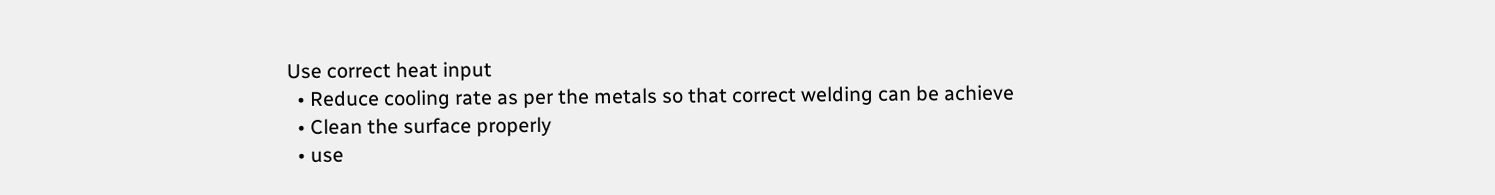Use correct heat input
  • Reduce cooling rate as per the metals so that correct welding can be achieve
  • Clean the surface properly
  • use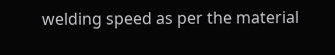welding speed as per the material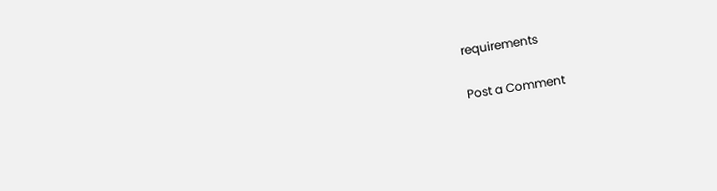requirements

Post a Comment